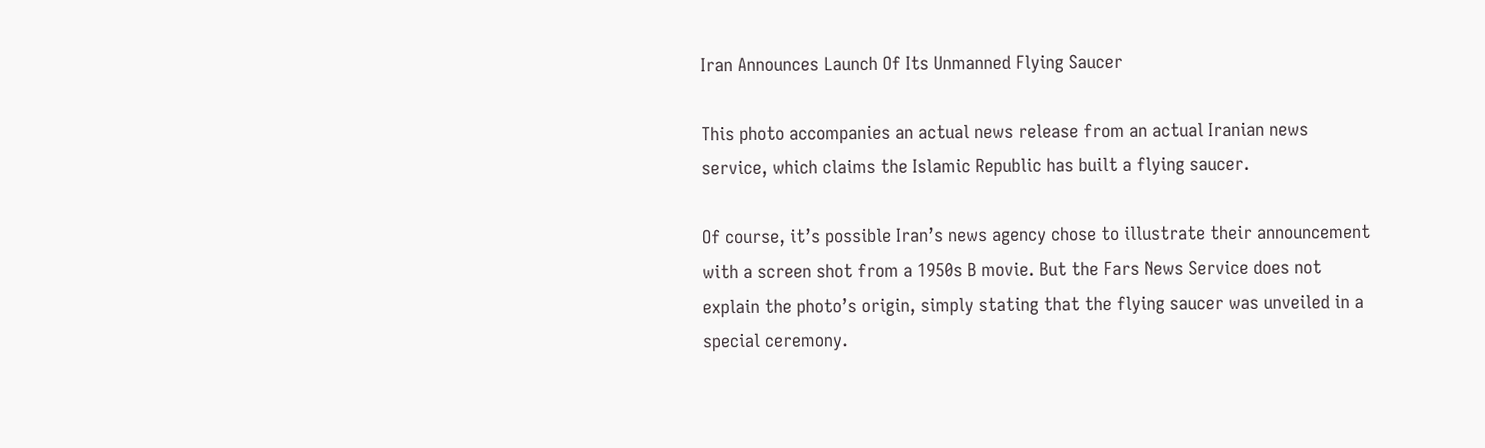Iran Announces Launch Of Its Unmanned Flying Saucer

This photo accompanies an actual news release from an actual Iranian news service, which claims the Islamic Republic has built a flying saucer.

Of course, it’s possible Iran’s news agency chose to illustrate their announcement with a screen shot from a 1950s B movie. But the Fars News Service does not explain the photo’s origin, simply stating that the flying saucer was unveiled in a special ceremony.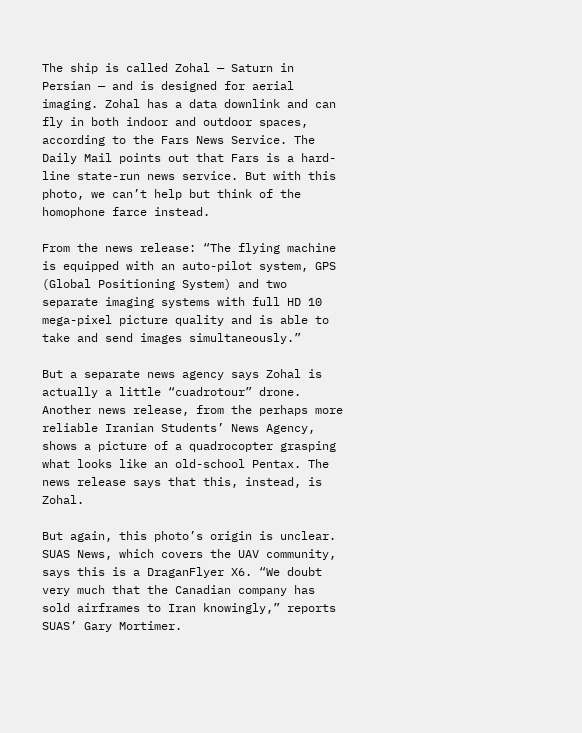The ship is called Zohal — Saturn in Persian — and is designed for aerial imaging. Zohal has a data downlink and can fly in both indoor and outdoor spaces, according to the Fars News Service. The Daily Mail points out that Fars is a hard-line state-run news service. But with this photo, we can’t help but think of the homophone farce instead.

From the news release: “The flying machine is equipped with an auto-pilot system, GPS (Global Positioning System) and two separate imaging systems with full HD 10 mega-pixel picture quality and is able to take and send images simultaneously.”

But a separate news agency says Zohal is actually a little “cuadrotour” drone. Another news release, from the perhaps more reliable Iranian Students’ News Agency, shows a picture of a quadrocopter grasping what looks like an old-school Pentax. The news release says that this, instead, is Zohal.

But again, this photo’s origin is unclear. SUAS News, which covers the UAV community, says this is a DraganFlyer X6. “We doubt very much that the Canadian company has sold airframes to Iran knowingly,” reports SUAS’ Gary Mortimer.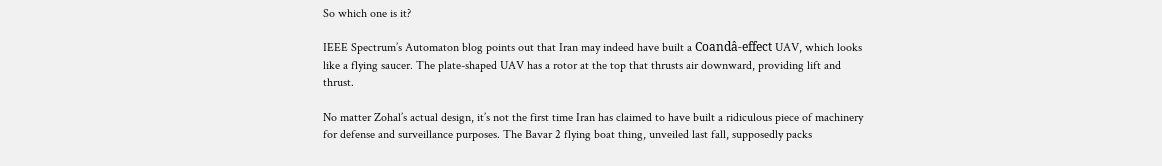So which one is it?

IEEE Spectrum’s Automaton blog points out that Iran may indeed have built a Coandâ-effect UAV, which looks like a flying saucer. The plate-shaped UAV has a rotor at the top that thrusts air downward, providing lift and thrust.

No matter Zohal’s actual design, it’s not the first time Iran has claimed to have built a ridiculous piece of machinery for defense and surveillance purposes. The Bavar 2 flying boat thing, unveiled last fall, supposedly packs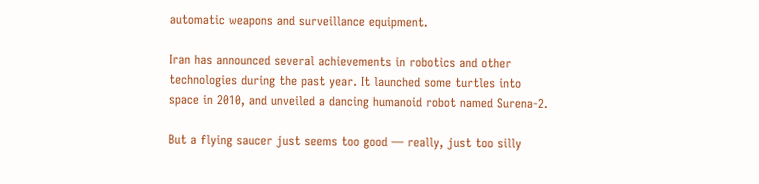automatic weapons and surveillance equipment.

Iran has announced several achievements in robotics and other technologies during the past year. It launched some turtles into space in 2010, and unveiled a dancing humanoid robot named Surena-2.

But a flying saucer just seems too good — really, just too silly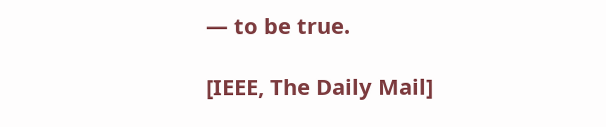— to be true.

[IEEE, The Daily Mail]